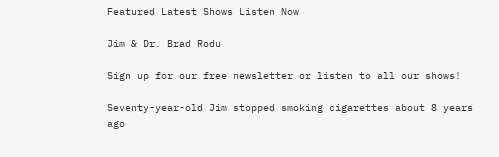Featured Latest Shows Listen Now

Jim & Dr. Brad Rodu

Sign up for our free newsletter or listen to all our shows!

Seventy-year-old Jim stopped smoking cigarettes about 8 years ago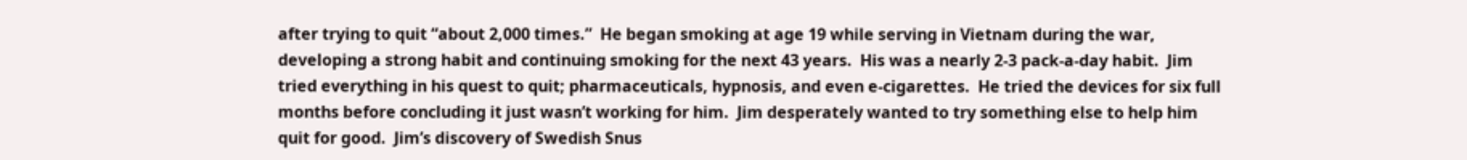after trying to quit “about 2,000 times.”  He began smoking at age 19 while serving in Vietnam during the war, developing a strong habit and continuing smoking for the next 43 years.  His was a nearly 2-3 pack-a-day habit.  Jim tried everything in his quest to quit; pharmaceuticals, hypnosis, and even e-cigarettes.  He tried the devices for six full months before concluding it just wasn’t working for him.  Jim desperately wanted to try something else to help him quit for good.  Jim’s discovery of Swedish Snus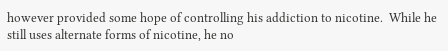however provided some hope of controlling his addiction to nicotine.  While he still uses alternate forms of nicotine, he no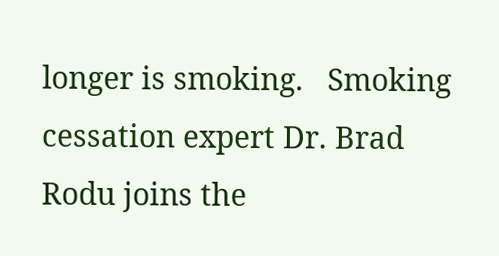longer is smoking.   Smoking cessation expert Dr. Brad Rodu joins the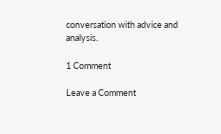conversation with advice and analysis.

1 Comment

Leave a Comment